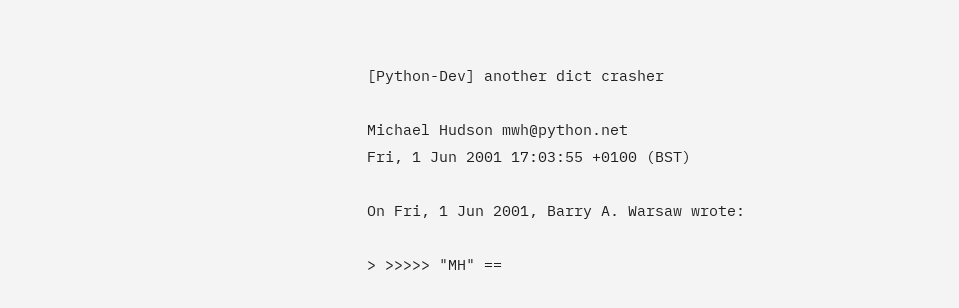[Python-Dev] another dict crasher

Michael Hudson mwh@python.net
Fri, 1 Jun 2001 17:03:55 +0100 (BST)

On Fri, 1 Jun 2001, Barry A. Warsaw wrote:

> >>>>> "MH" ==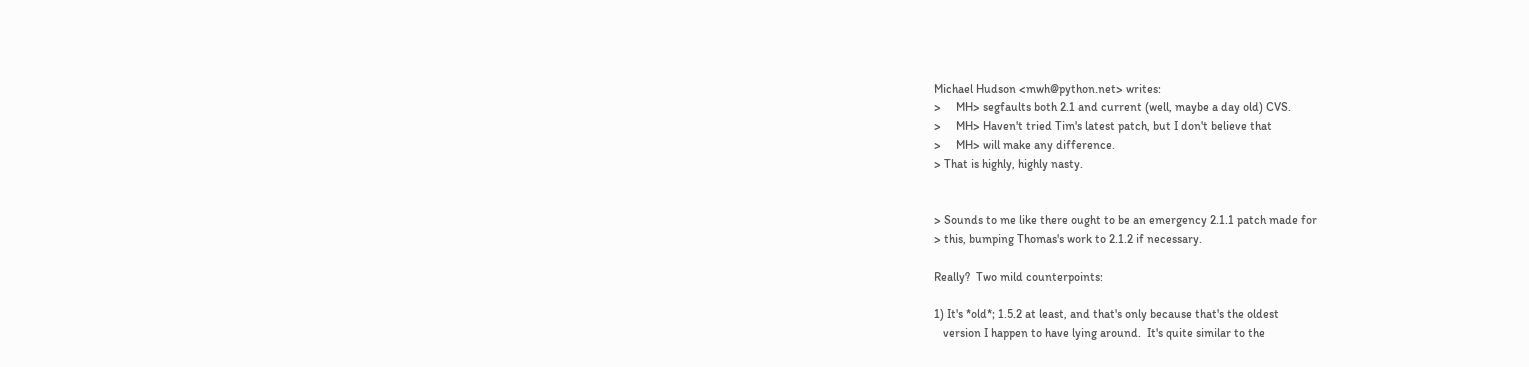Michael Hudson <mwh@python.net> writes:
>     MH> segfaults both 2.1 and current (well, maybe a day old) CVS.
>     MH> Haven't tried Tim's latest patch, but I don't believe that
>     MH> will make any difference.
> That is highly, highly nasty.


> Sounds to me like there ought to be an emergency 2.1.1 patch made for
> this, bumping Thomas's work to 2.1.2 if necessary.

Really?  Two mild counterpoints:

1) It's *old*; 1.5.2 at least, and that's only because that's the oldest
   version I happen to have lying around.  It's quite similar to the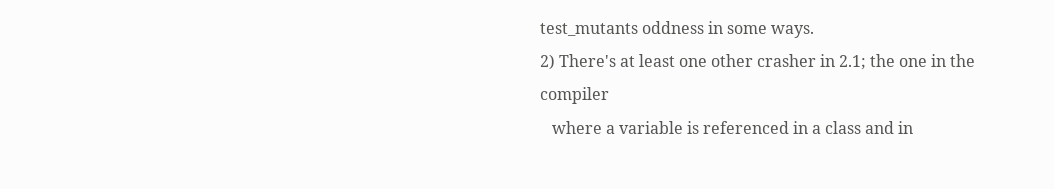test_mutants oddness in some ways.
2) There's at least one other crasher in 2.1; the one in the compiler
   where a variable is referenced in a class and in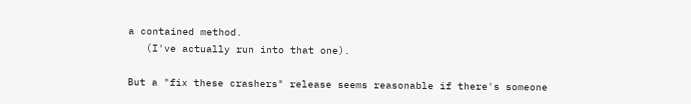a contained method.
   (I've actually run into that one).

But a "fix these crashers" release seems reasonable if there's someone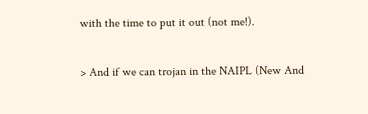with the time to put it out (not me!).

> And if we can trojan in the NAIPL (New And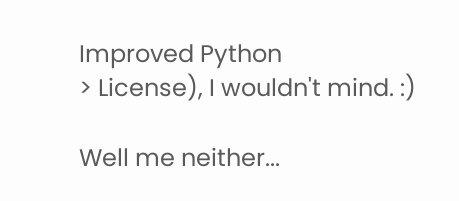Improved Python
> License), I wouldn't mind. :)

Well me neither...